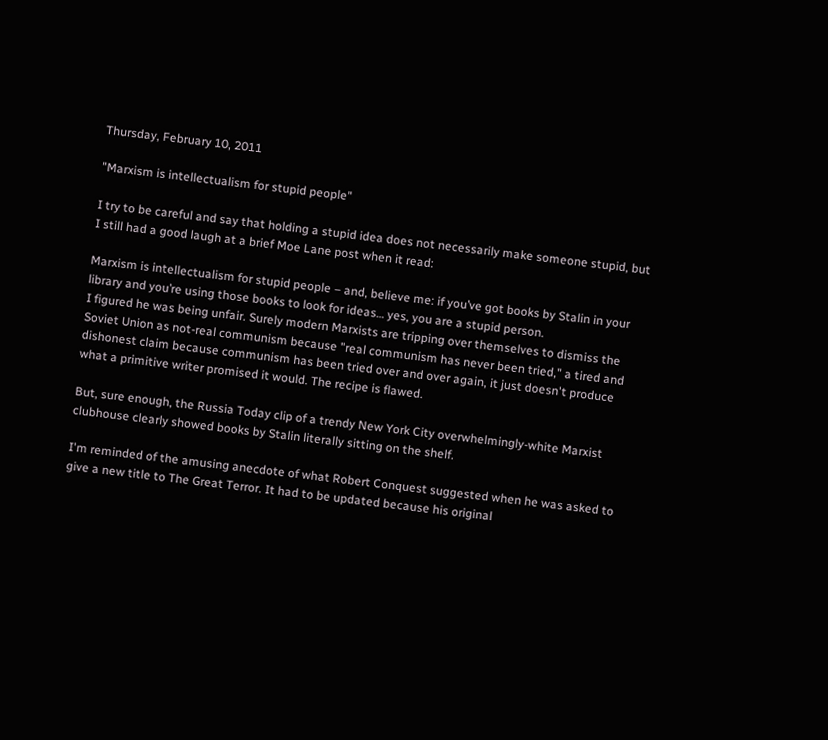Thursday, February 10, 2011

"Marxism is intellectualism for stupid people"

I try to be careful and say that holding a stupid idea does not necessarily make someone stupid, but I still had a good laugh at a brief Moe Lane post when it read:

Marxism is intellectualism for stupid people – and, believe me: if you’ve got books by Stalin in your library and you’re using those books to look for ideas… yes, you are a stupid person.
I figured he was being unfair. Surely modern Marxists are tripping over themselves to dismiss the Soviet Union as not-real communism because "real communism has never been tried," a tired and dishonest claim because communism has been tried over and over again, it just doesn't produce what a primitive writer promised it would. The recipe is flawed.

But, sure enough, the Russia Today clip of a trendy New York City overwhelmingly-white Marxist clubhouse clearly showed books by Stalin literally sitting on the shelf.

I'm reminded of the amusing anecdote of what Robert Conquest suggested when he was asked to give a new title to The Great Terror. It had to be updated because his original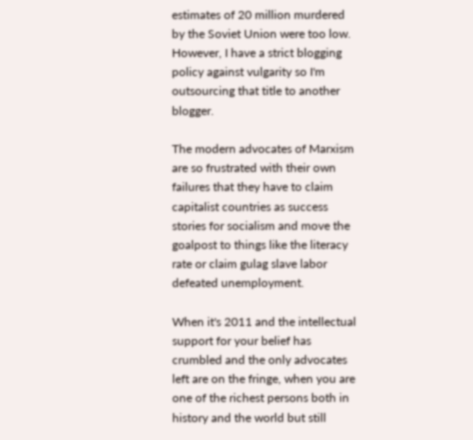estimates of 20 million murdered by the Soviet Union were too low. However, I have a strict blogging policy against vulgarity so I'm outsourcing that title to another blogger.

The modern advocates of Marxism are so frustrated with their own failures that they have to claim capitalist countries as success stories for socialism and move the goalpost to things like the literacy rate or claim gulag slave labor defeated unemployment.

When it's 2011 and the intellectual support for your belief has crumbled and the only advocates left are on the fringe, when you are one of the richest persons both in history and the world but still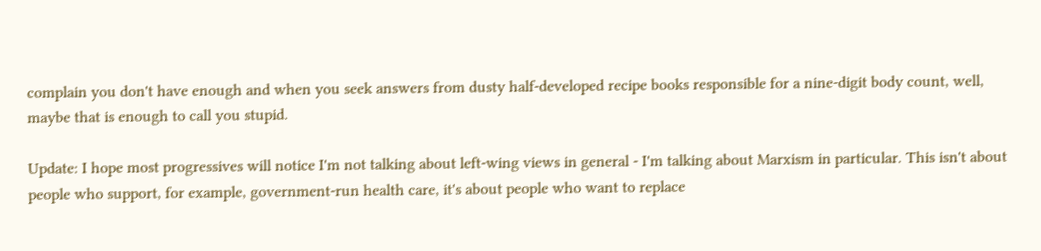complain you don't have enough and when you seek answers from dusty half-developed recipe books responsible for a nine-digit body count, well, maybe that is enough to call you stupid.

Update: I hope most progressives will notice I'm not talking about left-wing views in general - I'm talking about Marxism in particular. This isn't about people who support, for example, government-run health care, it's about people who want to replace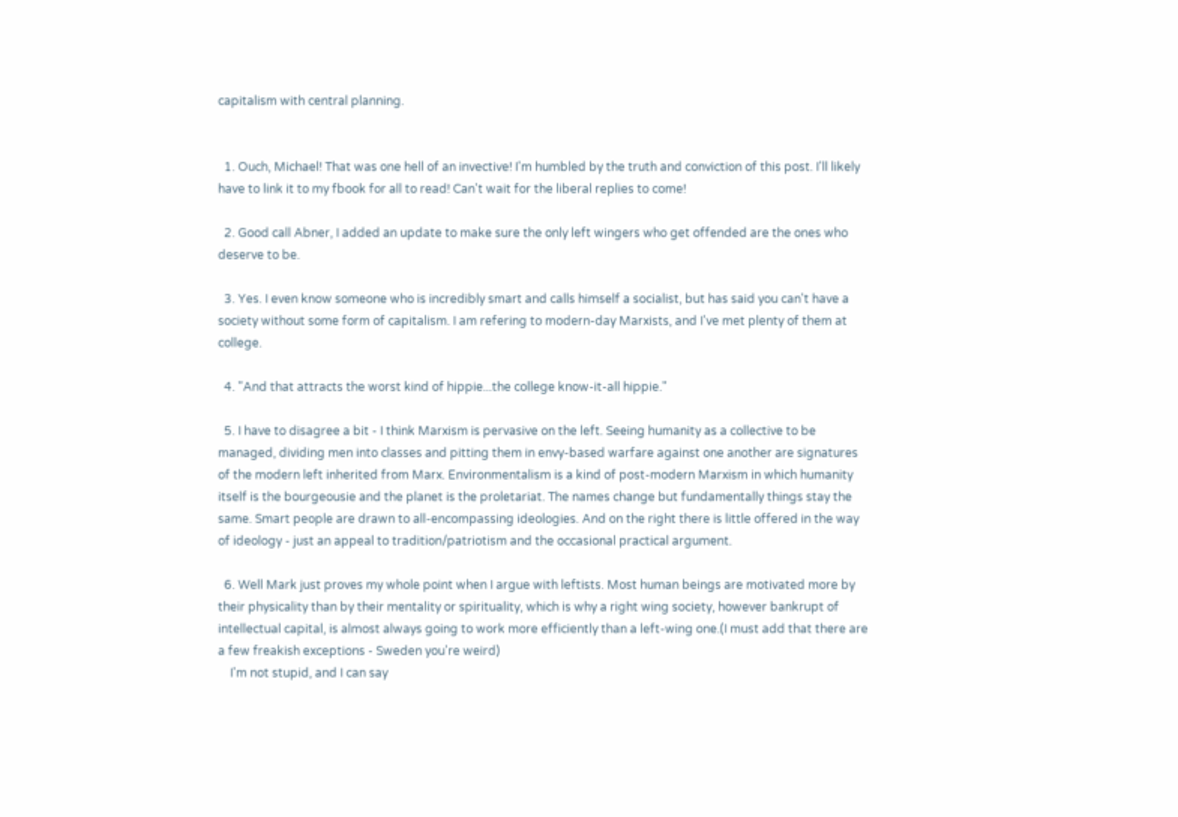capitalism with central planning.


  1. Ouch, Michael! That was one hell of an invective! I'm humbled by the truth and conviction of this post. I'll likely have to link it to my fbook for all to read! Can't wait for the liberal replies to come!

  2. Good call Abner, I added an update to make sure the only left wingers who get offended are the ones who deserve to be.

  3. Yes. I even know someone who is incredibly smart and calls himself a socialist, but has said you can't have a society without some form of capitalism. I am refering to modern-day Marxists, and I've met plenty of them at college.

  4. "And that attracts the worst kind of hippie...the college know-it-all hippie."

  5. I have to disagree a bit - I think Marxism is pervasive on the left. Seeing humanity as a collective to be managed, dividing men into classes and pitting them in envy-based warfare against one another are signatures of the modern left inherited from Marx. Environmentalism is a kind of post-modern Marxism in which humanity itself is the bourgeousie and the planet is the proletariat. The names change but fundamentally things stay the same. Smart people are drawn to all-encompassing ideologies. And on the right there is little offered in the way of ideology - just an appeal to tradition/patriotism and the occasional practical argument.

  6. Well Mark just proves my whole point when I argue with leftists. Most human beings are motivated more by their physicality than by their mentality or spirituality, which is why a right wing society, however bankrupt of intellectual capital, is almost always going to work more efficiently than a left-wing one.(I must add that there are a few freakish exceptions - Sweden you're weird)
    I'm not stupid, and I can say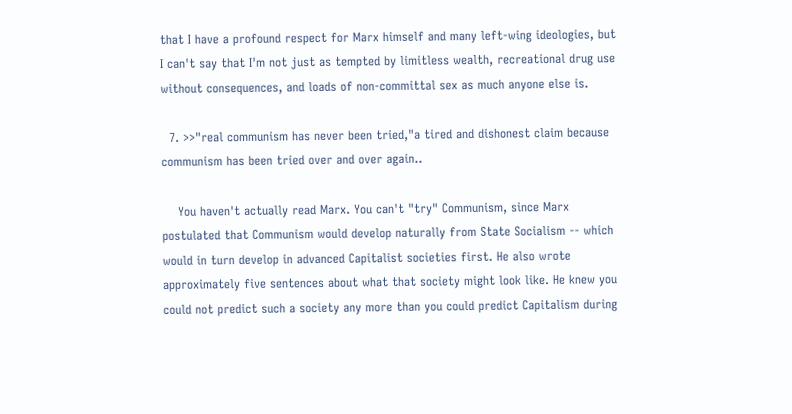that I have a profound respect for Marx himself and many left-wing ideologies, but I can't say that I'm not just as tempted by limitless wealth, recreational drug use without consequences, and loads of non-committal sex as much anyone else is.

  7. >>"real communism has never been tried,"a tired and dishonest claim because communism has been tried over and over again..

    You haven't actually read Marx. You can't "try" Communism, since Marx postulated that Communism would develop naturally from State Socialism -- which would in turn develop in advanced Capitalist societies first. He also wrote approximately five sentences about what that society might look like. He knew you could not predict such a society any more than you could predict Capitalism during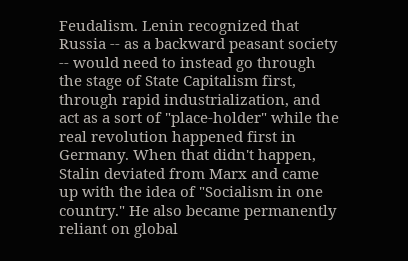Feudalism. Lenin recognized that Russia -- as a backward peasant society -- would need to instead go through the stage of State Capitalism first, through rapid industrialization, and act as a sort of "place-holder" while the real revolution happened first in Germany. When that didn't happen, Stalin deviated from Marx and came up with the idea of "Socialism in one country." He also became permanently reliant on global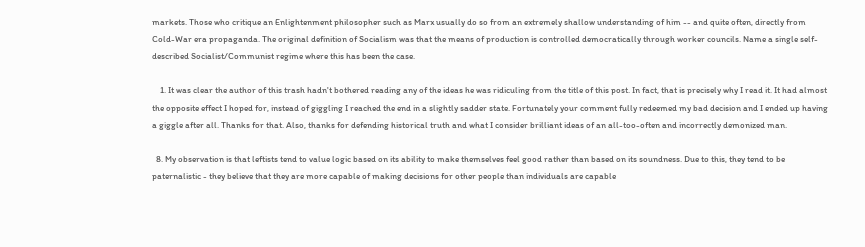markets. Those who critique an Enlightenment philosopher such as Marx usually do so from an extremely shallow understanding of him -- and quite often, directly from Cold-War era propaganda. The original definition of Socialism was that the means of production is controlled democratically through worker councils. Name a single self-described Socialist/Communist regime where this has been the case.

    1. It was clear the author of this trash hadn't bothered reading any of the ideas he was ridiculing from the title of this post. In fact, that is precisely why I read it. It had almost the opposite effect I hoped for, instead of giggling I reached the end in a slightly sadder state. Fortunately your comment fully redeemed my bad decision and I ended up having a giggle after all. Thanks for that. Also, thanks for defending historical truth and what I consider brilliant ideas of an all-too-often and incorrectly demonized man.

  8. My observation is that leftists tend to value logic based on its ability to make themselves feel good rather than based on its soundness. Due to this, they tend to be paternalistic - they believe that they are more capable of making decisions for other people than individuals are capable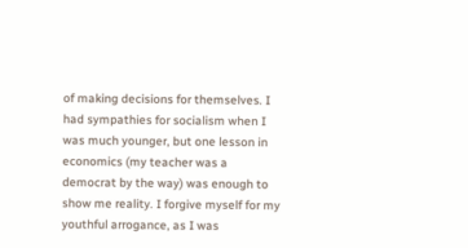of making decisions for themselves. I had sympathies for socialism when I was much younger, but one lesson in economics (my teacher was a democrat by the way) was enough to show me reality. I forgive myself for my youthful arrogance, as I was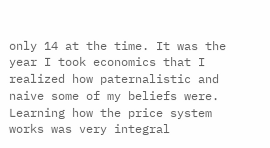only 14 at the time. It was the year I took economics that I realized how paternalistic and naive some of my beliefs were. Learning how the price system works was very integral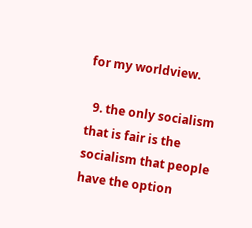for my worldview.

  9. the only socialism that is fair is the socialism that people have the option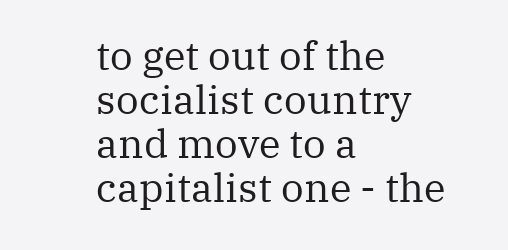to get out of the socialist country and move to a capitalist one - the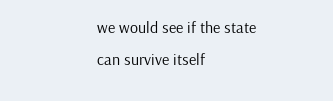we would see if the state can survive itself